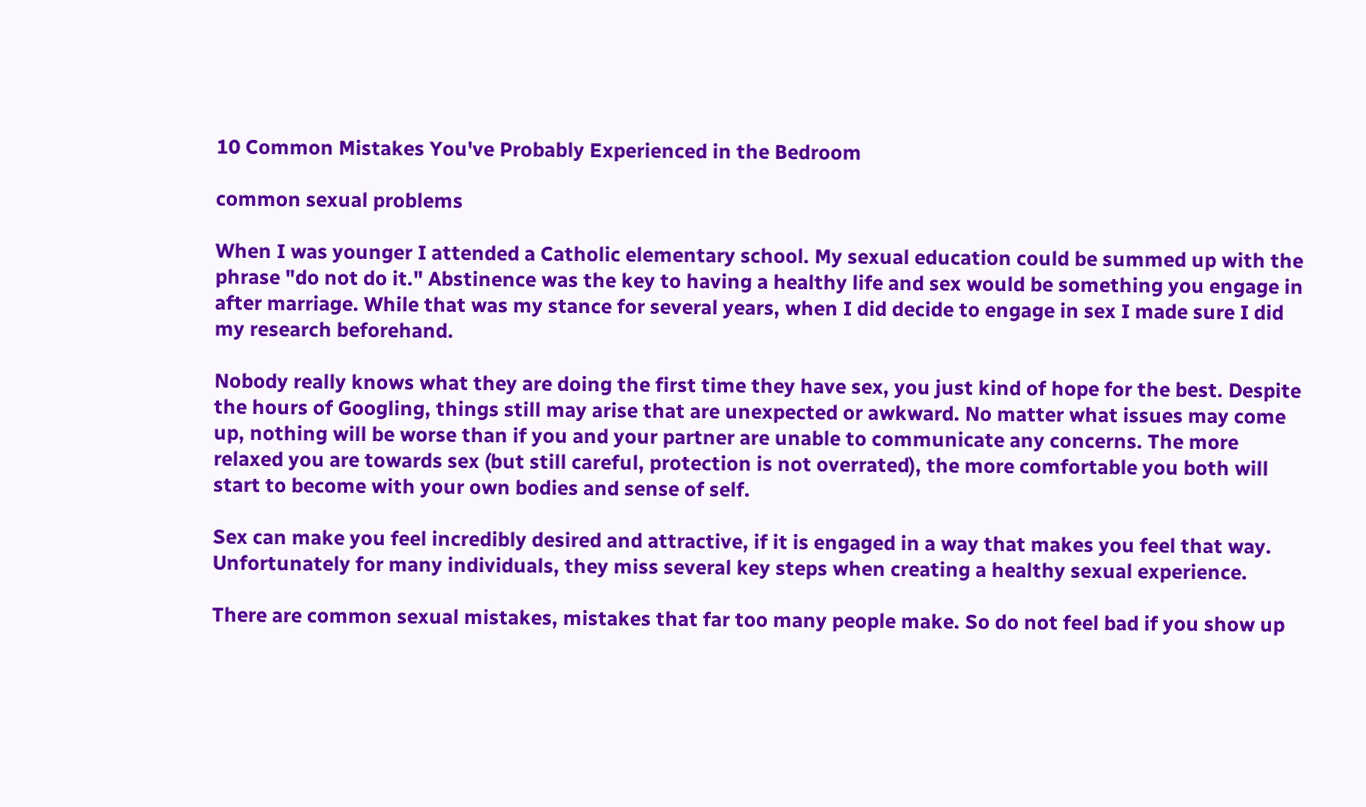10 Common Mistakes You've Probably Experienced in the Bedroom

common sexual problems

When I was younger I attended a Catholic elementary school. My sexual education could be summed up with the phrase "do not do it." Abstinence was the key to having a healthy life and sex would be something you engage in after marriage. While that was my stance for several years, when I did decide to engage in sex I made sure I did my research beforehand.

Nobody really knows what they are doing the first time they have sex, you just kind of hope for the best. Despite the hours of Googling, things still may arise that are unexpected or awkward. No matter what issues may come up, nothing will be worse than if you and your partner are unable to communicate any concerns. The more relaxed you are towards sex (but still careful, protection is not overrated), the more comfortable you both will start to become with your own bodies and sense of self.

Sex can make you feel incredibly desired and attractive, if it is engaged in a way that makes you feel that way. Unfortunately for many individuals, they miss several key steps when creating a healthy sexual experience.

There are common sexual mistakes, mistakes that far too many people make. So do not feel bad if you show up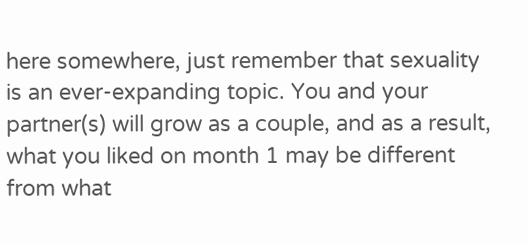here somewhere, just remember that sexuality is an ever-expanding topic. You and your partner(s) will grow as a couple, and as a result, what you liked on month 1 may be different from what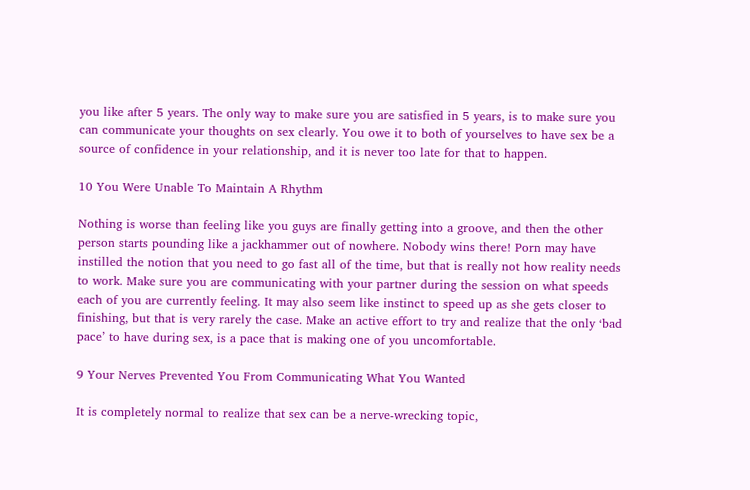you like after 5 years. The only way to make sure you are satisfied in 5 years, is to make sure you can communicate your thoughts on sex clearly. You owe it to both of yourselves to have sex be a source of confidence in your relationship, and it is never too late for that to happen.

10 You Were Unable To Maintain A Rhythm

Nothing is worse than feeling like you guys are finally getting into a groove, and then the other person starts pounding like a jackhammer out of nowhere. Nobody wins there! Porn may have instilled the notion that you need to go fast all of the time, but that is really not how reality needs to work. Make sure you are communicating with your partner during the session on what speeds each of you are currently feeling. It may also seem like instinct to speed up as she gets closer to finishing, but that is very rarely the case. Make an active effort to try and realize that the only ‘bad pace’ to have during sex, is a pace that is making one of you uncomfortable.

9 Your Nerves Prevented You From Communicating What You Wanted

It is completely normal to realize that sex can be a nerve-wrecking topic,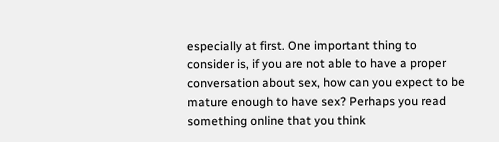especially at first. One important thing to consider is, if you are not able to have a proper conversation about sex, how can you expect to be mature enough to have sex? Perhaps you read something online that you think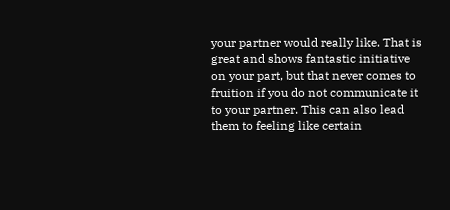your partner would really like. That is great and shows fantastic initiative on your part, but that never comes to fruition if you do not communicate it to your partner. This can also lead them to feeling like certain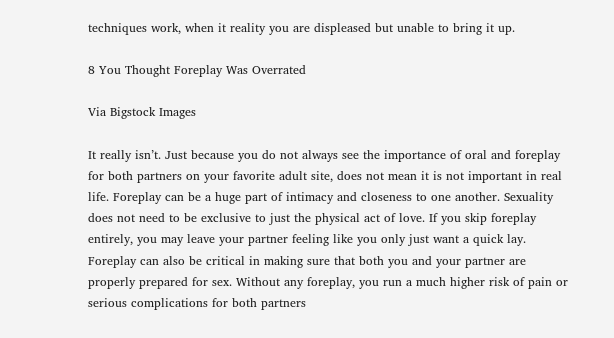techniques work, when it reality you are displeased but unable to bring it up.

8 You Thought Foreplay Was Overrated

Via Bigstock Images

It really isn’t. Just because you do not always see the importance of oral and foreplay for both partners on your favorite adult site, does not mean it is not important in real life. Foreplay can be a huge part of intimacy and closeness to one another. Sexuality does not need to be exclusive to just the physical act of love. If you skip foreplay entirely, you may leave your partner feeling like you only just want a quick lay. Foreplay can also be critical in making sure that both you and your partner are properly prepared for sex. Without any foreplay, you run a much higher risk of pain or serious complications for both partners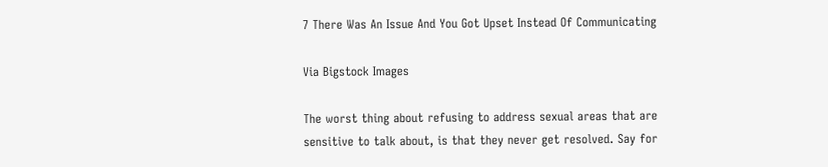7 There Was An Issue And You Got Upset Instead Of Communicating

Via Bigstock Images

The worst thing about refusing to address sexual areas that are sensitive to talk about, is that they never get resolved. Say for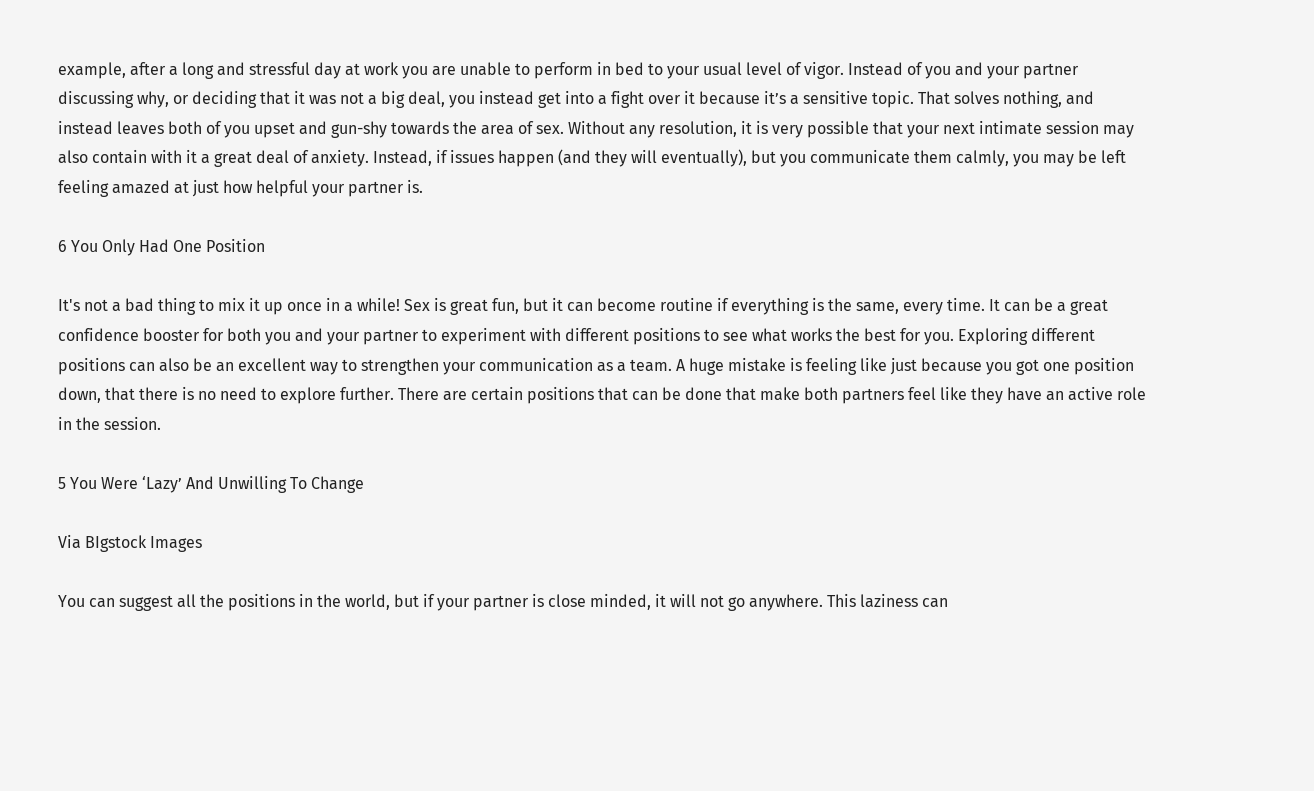example, after a long and stressful day at work you are unable to perform in bed to your usual level of vigor. Instead of you and your partner discussing why, or deciding that it was not a big deal, you instead get into a fight over it because it’s a sensitive topic. That solves nothing, and instead leaves both of you upset and gun-shy towards the area of sex. Without any resolution, it is very possible that your next intimate session may also contain with it a great deal of anxiety. Instead, if issues happen (and they will eventually), but you communicate them calmly, you may be left feeling amazed at just how helpful your partner is.

6 You Only Had One Position

It's not a bad thing to mix it up once in a while! Sex is great fun, but it can become routine if everything is the same, every time. It can be a great confidence booster for both you and your partner to experiment with different positions to see what works the best for you. Exploring different positions can also be an excellent way to strengthen your communication as a team. A huge mistake is feeling like just because you got one position down, that there is no need to explore further. There are certain positions that can be done that make both partners feel like they have an active role in the session.

5 You Were ‘Lazy’ And Unwilling To Change

Via BIgstock Images

You can suggest all the positions in the world, but if your partner is close minded, it will not go anywhere. This laziness can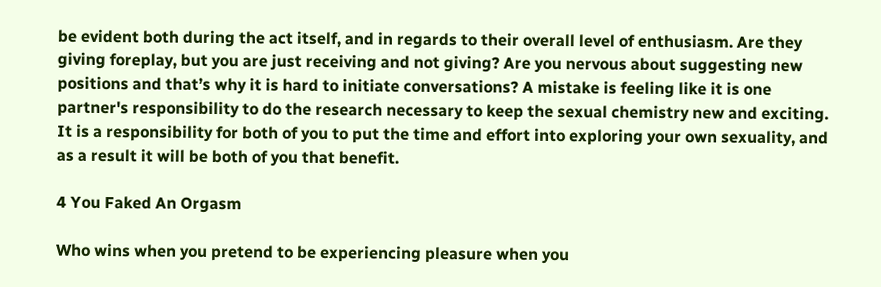be evident both during the act itself, and in regards to their overall level of enthusiasm. Are they giving foreplay, but you are just receiving and not giving? Are you nervous about suggesting new positions and that’s why it is hard to initiate conversations? A mistake is feeling like it is one partner's responsibility to do the research necessary to keep the sexual chemistry new and exciting. It is a responsibility for both of you to put the time and effort into exploring your own sexuality, and as a result it will be both of you that benefit.

4 You Faked An Orgasm

Who wins when you pretend to be experiencing pleasure when you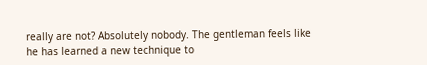really are not? Absolutely nobody. The gentleman feels like he has learned a new technique to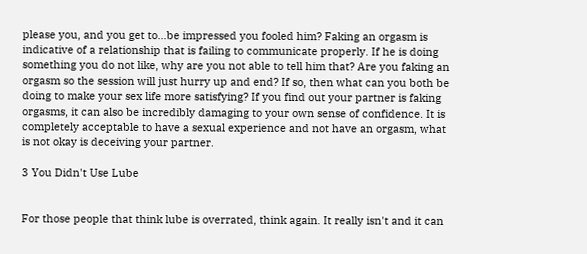please you, and you get to…be impressed you fooled him? Faking an orgasm is indicative of a relationship that is failing to communicate properly. If he is doing something you do not like, why are you not able to tell him that? Are you faking an orgasm so the session will just hurry up and end? If so, then what can you both be doing to make your sex life more satisfying? If you find out your partner is faking orgasms, it can also be incredibly damaging to your own sense of confidence. It is completely acceptable to have a sexual experience and not have an orgasm, what is not okay is deceiving your partner.

3 You Didn't Use Lube


For those people that think lube is overrated, think again. It really isn't and it can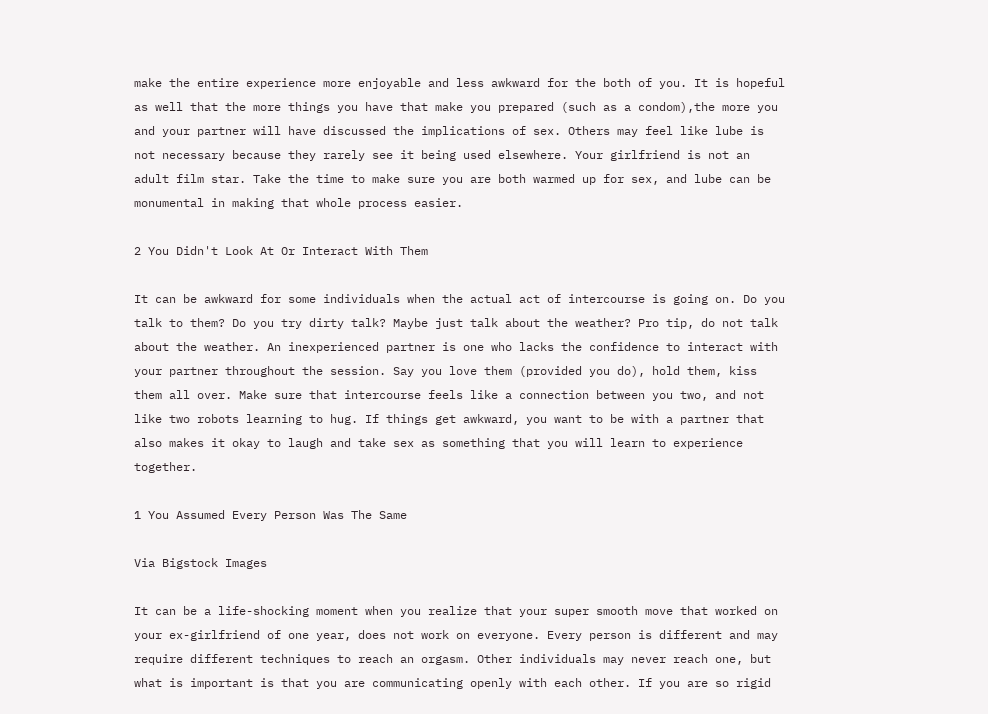make the entire experience more enjoyable and less awkward for the both of you. It is hopeful as well that the more things you have that make you prepared (such as a condom),the more you and your partner will have discussed the implications of sex. Others may feel like lube is not necessary because they rarely see it being used elsewhere. Your girlfriend is not an adult film star. Take the time to make sure you are both warmed up for sex, and lube can be monumental in making that whole process easier.

2 You Didn't Look At Or Interact With Them

It can be awkward for some individuals when the actual act of intercourse is going on. Do you talk to them? Do you try dirty talk? Maybe just talk about the weather? Pro tip, do not talk about the weather. An inexperienced partner is one who lacks the confidence to interact with your partner throughout the session. Say you love them (provided you do), hold them, kiss them all over. Make sure that intercourse feels like a connection between you two, and not like two robots learning to hug. If things get awkward, you want to be with a partner that also makes it okay to laugh and take sex as something that you will learn to experience together.

1 You Assumed Every Person Was The Same

Via Bigstock Images

It can be a life-shocking moment when you realize that your super smooth move that worked on your ex-girlfriend of one year, does not work on everyone. Every person is different and may require different techniques to reach an orgasm. Other individuals may never reach one, but what is important is that you are communicating openly with each other. If you are so rigid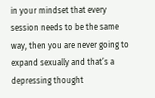in your mindset that every session needs to be the same way, then you are never going to expand sexually and that’s a depressing thought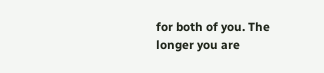for both of you. The longer you are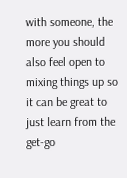with someone, the more you should also feel open to mixing things up so it can be great to just learn from the get-go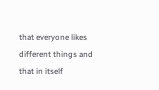that everyone likes different things and that in itself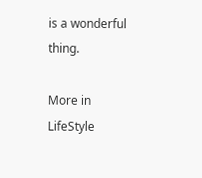is a wonderful thing.

More in LifeStyle